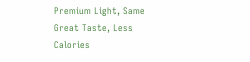Premium Light, Same Great Taste, Less Calories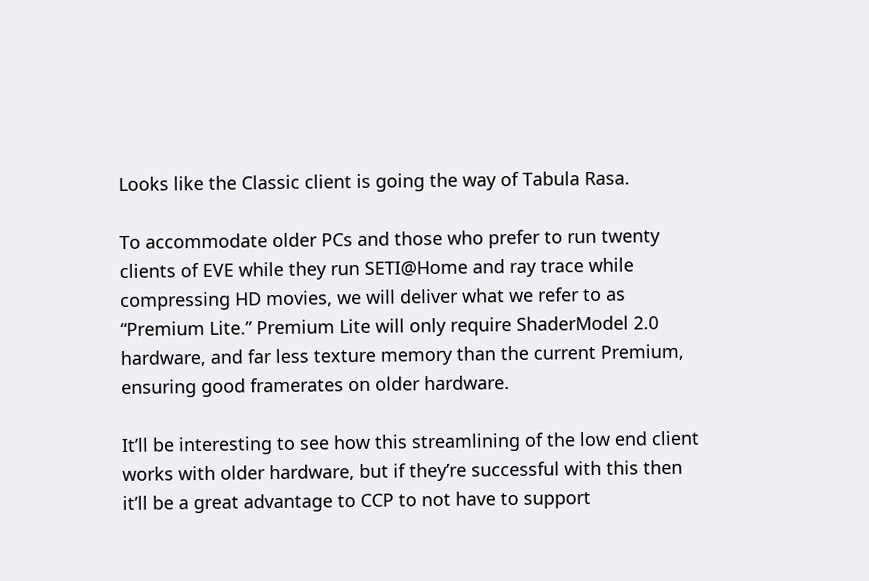Looks like the Classic client is going the way of Tabula Rasa.

To accommodate older PCs and those who prefer to run twenty clients of EVE while they run SETI@Home and ray trace while compressing HD movies, we will deliver what we refer to as “Premium Lite.” Premium Lite will only require ShaderModel 2.0 hardware, and far less texture memory than the current Premium, ensuring good framerates on older hardware.

It’ll be interesting to see how this streamlining of the low end client works with older hardware, but if they’re successful with this then it’ll be a great advantage to CCP to not have to support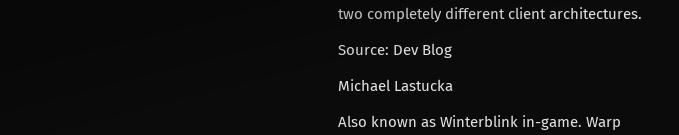two completely different client architectures.

Source: Dev Blog

Michael Lastucka

Also known as Winterblink in-game. Warp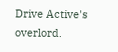Drive Active's overlord.